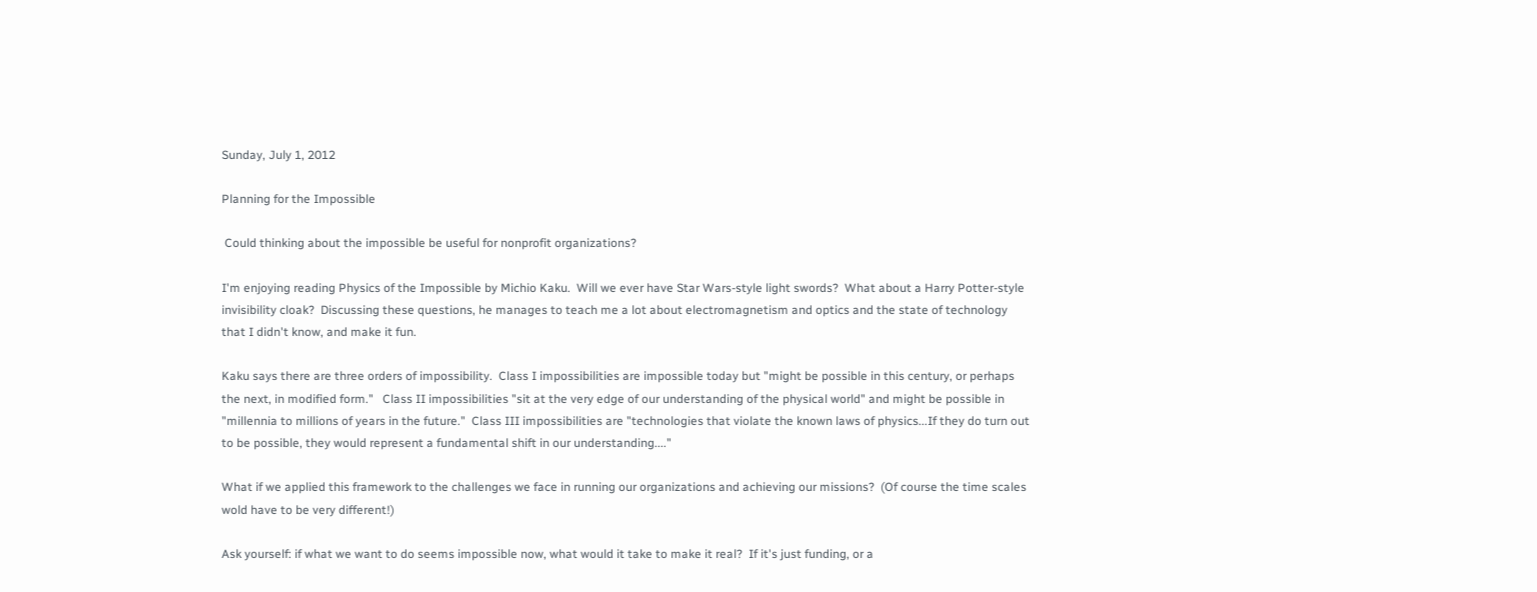Sunday, July 1, 2012

Planning for the Impossible

 Could thinking about the impossible be useful for nonprofit organizations?

I'm enjoying reading Physics of the Impossible by Michio Kaku.  Will we ever have Star Wars-style light swords?  What about a Harry Potter-style invisibility cloak?  Discussing these questions, he manages to teach me a lot about electromagnetism and optics and the state of technology that I didn't know, and make it fun.

Kaku says there are three orders of impossibility.  Class I impossibilities are impossible today but "might be possible in this century, or perhaps the next, in modified form."   Class II impossibilities "sit at the very edge of our understanding of the physical world" and might be possible in "millennia to millions of years in the future."  Class III impossibilities are "technologies that violate the known laws of physics...If they do turn out to be possible, they would represent a fundamental shift in our understanding...."

What if we applied this framework to the challenges we face in running our organizations and achieving our missions?  (Of course the time scales wold have to be very different!)

Ask yourself: if what we want to do seems impossible now, what would it take to make it real?  If it's just funding, or a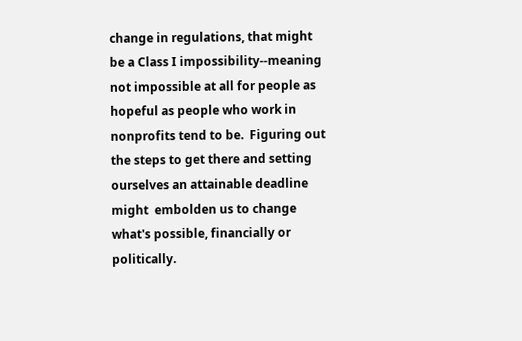change in regulations, that might be a Class I impossibility--meaning not impossible at all for people as hopeful as people who work in nonprofits tend to be.  Figuring out the steps to get there and setting ourselves an attainable deadline might  embolden us to change what's possible, financially or politically.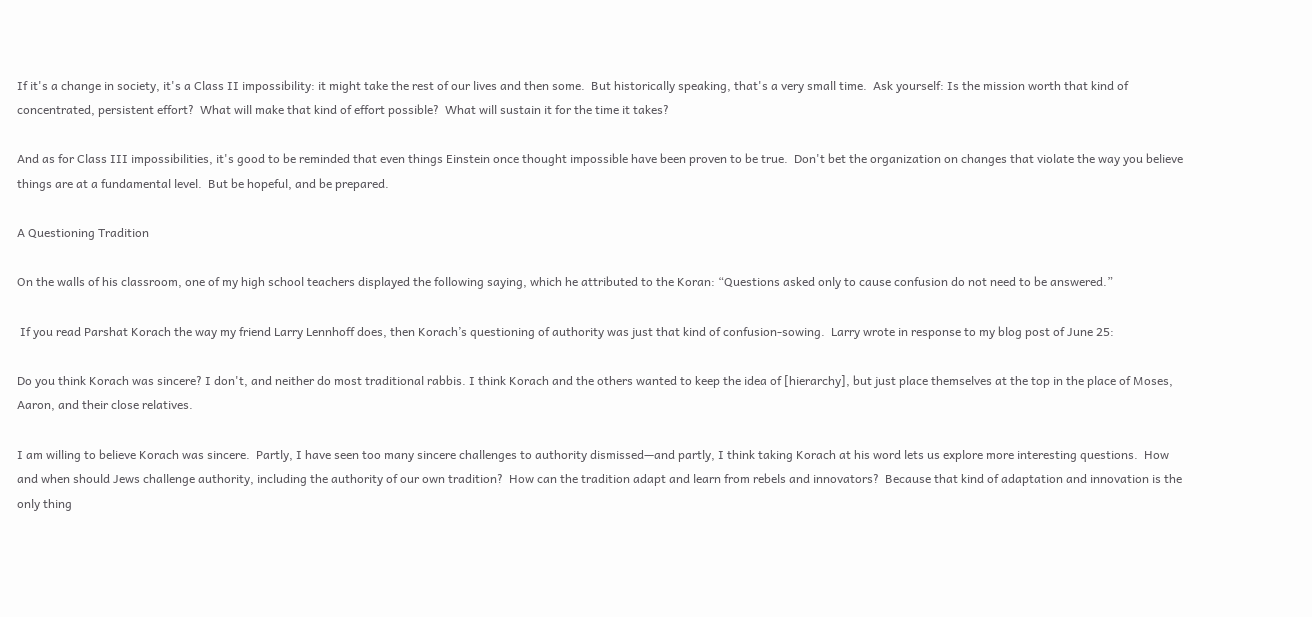If it's a change in society, it's a Class II impossibility: it might take the rest of our lives and then some.  But historically speaking, that's a very small time.  Ask yourself: Is the mission worth that kind of concentrated, persistent effort?  What will make that kind of effort possible?  What will sustain it for the time it takes?

And as for Class III impossibilities, it's good to be reminded that even things Einstein once thought impossible have been proven to be true.  Don't bet the organization on changes that violate the way you believe things are at a fundamental level.  But be hopeful, and be prepared.

A Questioning Tradition

On the walls of his classroom, one of my high school teachers displayed the following saying, which he attributed to the Koran: “Questions asked only to cause confusion do not need to be answered.”

 If you read Parshat Korach the way my friend Larry Lennhoff does, then Korach’s questioning of authority was just that kind of confusion-sowing.  Larry wrote in response to my blog post of June 25:

Do you think Korach was sincere? I don't, and neither do most traditional rabbis. I think Korach and the others wanted to keep the idea of [hierarchy], but just place themselves at the top in the place of Moses, Aaron, and their close relatives.

I am willing to believe Korach was sincere.  Partly, I have seen too many sincere challenges to authority dismissed—and partly, I think taking Korach at his word lets us explore more interesting questions.  How and when should Jews challenge authority, including the authority of our own tradition?  How can the tradition adapt and learn from rebels and innovators?  Because that kind of adaptation and innovation is the only thing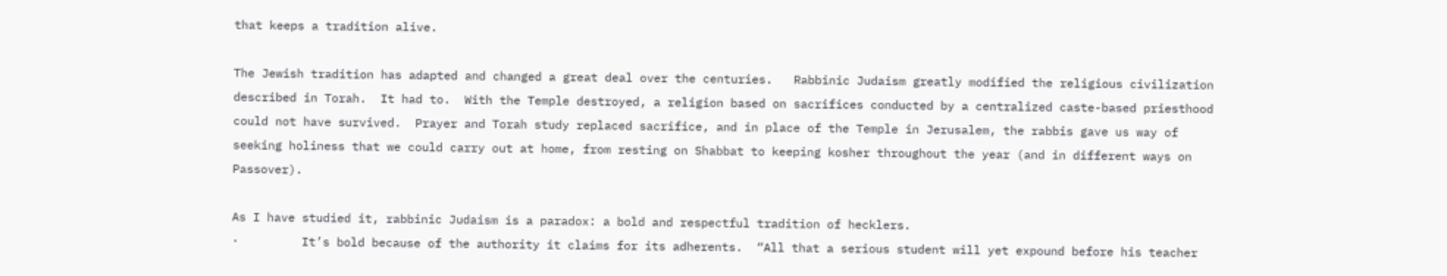that keeps a tradition alive.

The Jewish tradition has adapted and changed a great deal over the centuries.   Rabbinic Judaism greatly modified the religious civilization described in Torah.  It had to.  With the Temple destroyed, a religion based on sacrifices conducted by a centralized caste-based priesthood could not have survived.  Prayer and Torah study replaced sacrifice, and in place of the Temple in Jerusalem, the rabbis gave us way of seeking holiness that we could carry out at home, from resting on Shabbat to keeping kosher throughout the year (and in different ways on Passover).

As I have studied it, rabbinic Judaism is a paradox: a bold and respectful tradition of hecklers.
·         It’s bold because of the authority it claims for its adherents.  “All that a serious student will yet expound before his teacher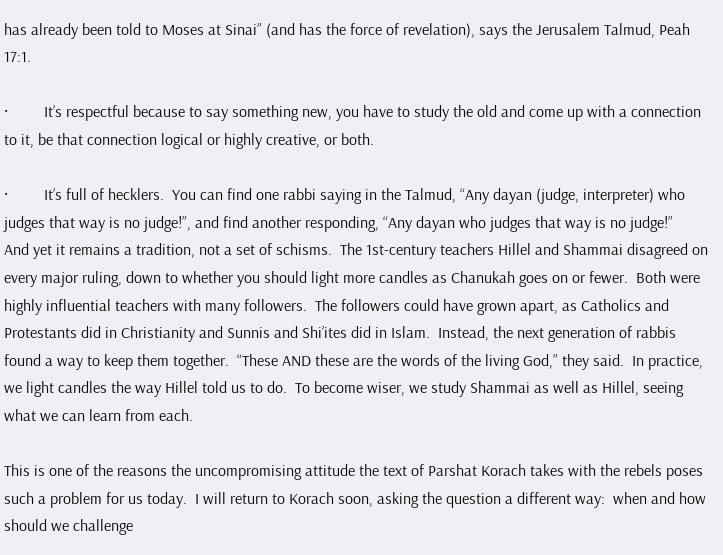has already been told to Moses at Sinai” (and has the force of revelation), says the Jerusalem Talmud, Peah 17:1.

·         It’s respectful because to say something new, you have to study the old and come up with a connection to it, be that connection logical or highly creative, or both.

·         It’s full of hecklers.  You can find one rabbi saying in the Talmud, “Any dayan (judge, interpreter) who judges that way is no judge!”, and find another responding, “Any dayan who judges that way is no judge!”
And yet it remains a tradition, not a set of schisms.  The 1st-century teachers Hillel and Shammai disagreed on every major ruling, down to whether you should light more candles as Chanukah goes on or fewer.  Both were highly influential teachers with many followers.  The followers could have grown apart, as Catholics and Protestants did in Christianity and Sunnis and Shi’ites did in Islam.  Instead, the next generation of rabbis found a way to keep them together.  “These AND these are the words of the living God,” they said.  In practice, we light candles the way Hillel told us to do.  To become wiser, we study Shammai as well as Hillel, seeing what we can learn from each.

This is one of the reasons the uncompromising attitude the text of Parshat Korach takes with the rebels poses such a problem for us today.  I will return to Korach soon, asking the question a different way:  when and how should we challenge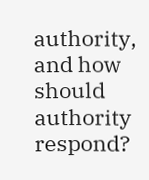authority, and how should authority respond?